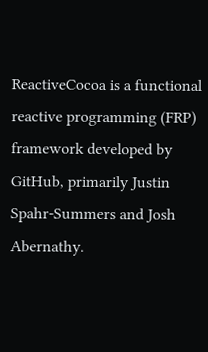ReactiveCocoa is a functional reactive programming (FRP) framework developed by GitHub, primarily Justin Spahr-Summers and Josh Abernathy.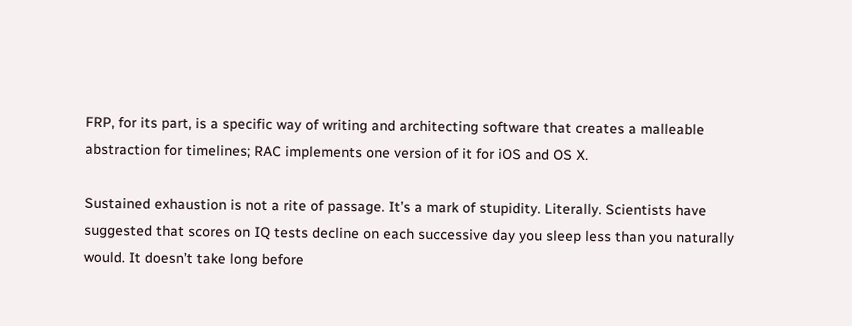FRP, for its part, is a specific way of writing and architecting software that creates a malleable abstraction for timelines; RAC implements one version of it for iOS and OS X.

Sustained exhaustion is not a rite of passage. It’s a mark of stupidity. Literally. Scientists have suggested that scores on IQ tests decline on each successive day you sleep less than you naturally would. It doesn’t take long before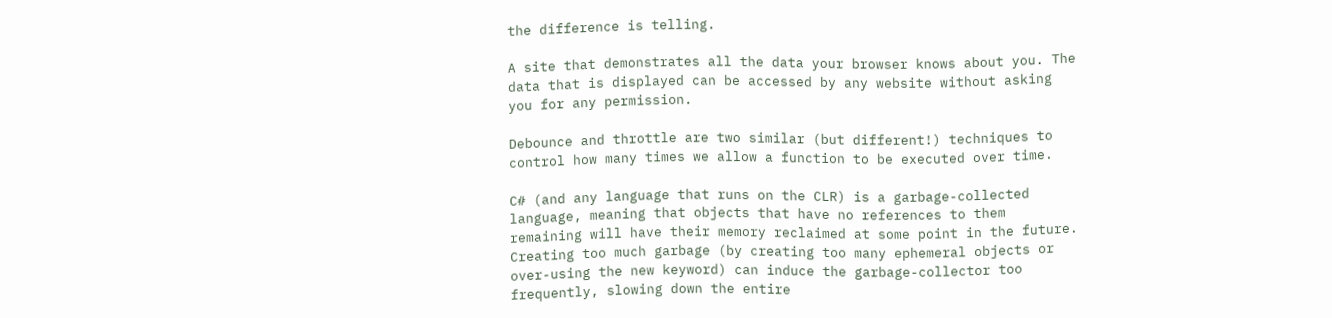the difference is telling.

A site that demonstrates all the data your browser knows about you. The data that is displayed can be accessed by any website without asking you for any permission.

Debounce and throttle are two similar (but different!) techniques to control how many times we allow a function to be executed over time.

C# (and any language that runs on the CLR) is a garbage-collected language, meaning that objects that have no references to them remaining will have their memory reclaimed at some point in the future. Creating too much garbage (by creating too many ephemeral objects or over-using the new keyword) can induce the garbage-collector too frequently, slowing down the entire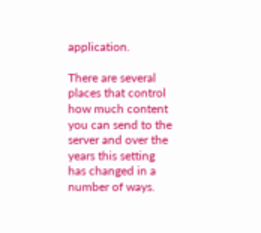application.

There are several places that control how much content you can send to the server and over the years this setting has changed in a number of ways.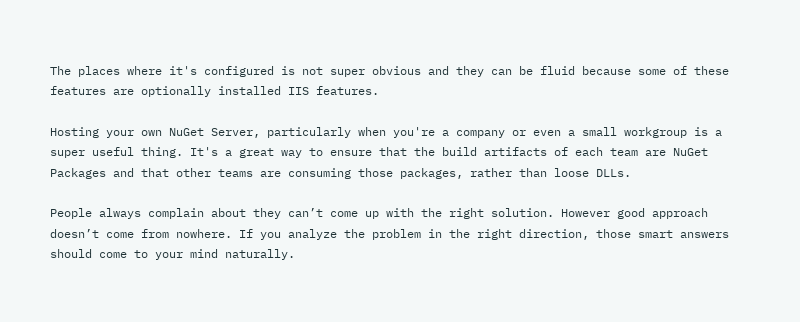The places where it's configured is not super obvious and they can be fluid because some of these features are optionally installed IIS features.

Hosting your own NuGet Server, particularly when you're a company or even a small workgroup is a super useful thing. It's a great way to ensure that the build artifacts of each team are NuGet Packages and that other teams are consuming those packages, rather than loose DLLs.

People always complain about they can’t come up with the right solution. However good approach doesn’t come from nowhere. If you analyze the problem in the right direction, those smart answers should come to your mind naturally.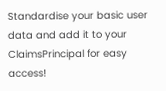Standardise your basic user data and add it to your ClaimsPrincipal for easy access!